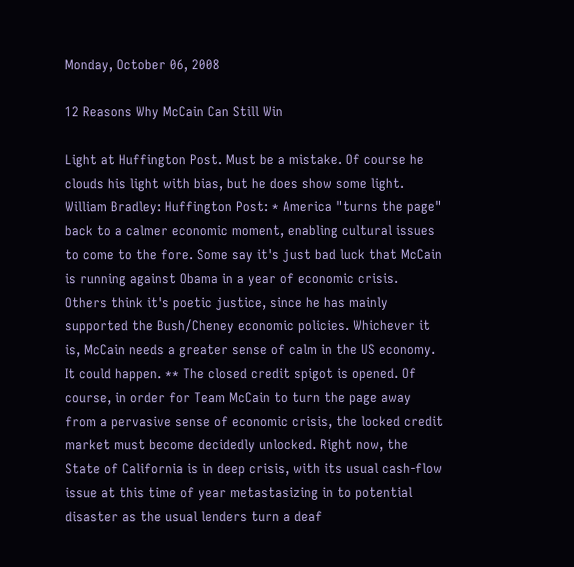Monday, October 06, 2008

12 Reasons Why McCain Can Still Win

Light at Huffington Post. Must be a mistake. Of course he clouds his light with bias, but he does show some light. William Bradley: Huffington Post: * America "turns the page" back to a calmer economic moment, enabling cultural issues to come to the fore. Some say it's just bad luck that McCain is running against Obama in a year of economic crisis. Others think it's poetic justice, since he has mainly supported the Bush/Cheney economic policies. Whichever it is, McCain needs a greater sense of calm in the US economy. It could happen. ** The closed credit spigot is opened. Of course, in order for Team McCain to turn the page away from a pervasive sense of economic crisis, the locked credit market must become decidedly unlocked. Right now, the State of California is in deep crisis, with its usual cash-flow issue at this time of year metastasizing in to potential disaster as the usual lenders turn a deaf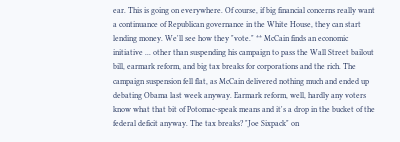ear. This is going on everywhere. Of course, if big financial concerns really want a continuance of Republican governance in the White House, they can start lending money. We'll see how they "vote." ** McCain finds an economic initiative ... other than suspending his campaign to pass the Wall Street bailout bill, earmark reform, and big tax breaks for corporations and the rich. The campaign suspension fell flat, as McCain delivered nothing much and ended up debating Obama last week anyway. Earmark reform, well, hardly any voters know what that bit of Potomac-speak means and it's a drop in the bucket of the federal deficit anyway. The tax breaks? "Joe Sixpack" on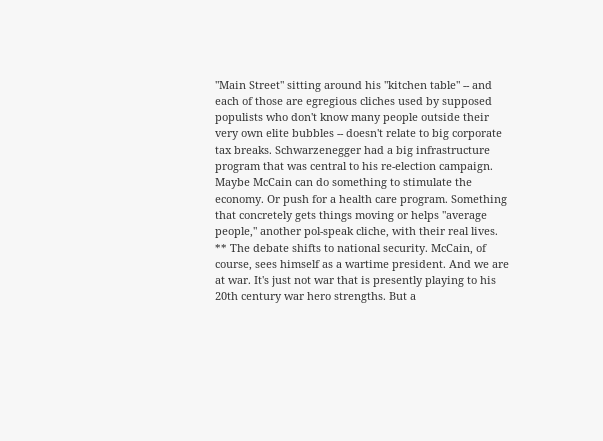"Main Street" sitting around his "kitchen table" -- and each of those are egregious cliches used by supposed populists who don't know many people outside their very own elite bubbles -- doesn't relate to big corporate tax breaks. Schwarzenegger had a big infrastructure program that was central to his re-election campaign. Maybe McCain can do something to stimulate the economy. Or push for a health care program. Something that concretely gets things moving or helps "average people," another pol-speak cliche, with their real lives. ** The debate shifts to national security. McCain, of course, sees himself as a wartime president. And we are at war. It's just not war that is presently playing to his 20th century war hero strengths. But a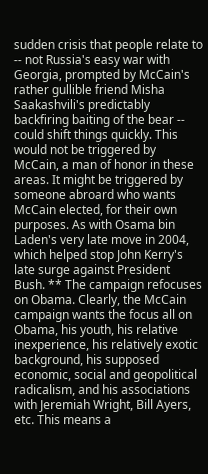sudden crisis that people relate to -- not Russia's easy war with Georgia, prompted by McCain's rather gullible friend Misha Saakashvili's predictably backfiring baiting of the bear -- could shift things quickly. This would not be triggered by McCain, a man of honor in these areas. It might be triggered by someone abroard who wants McCain elected, for their own purposes. As with Osama bin Laden's very late move in 2004, which helped stop John Kerry's late surge against President Bush. ** The campaign refocuses on Obama. Clearly, the McCain campaign wants the focus all on Obama, his youth, his relative inexperience, his relatively exotic background, his supposed economic, social and geopolitical radicalism, and his associations with Jeremiah Wright, Bill Ayers, etc. This means a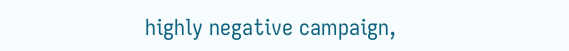highly negative campaign,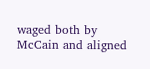waged both by McCain and aligned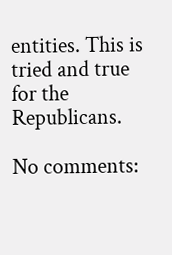entities. This is tried and true for the Republicans.

No comments: